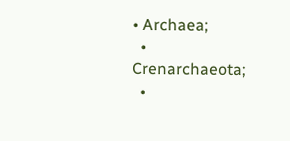• Archaea;
  • Crenarchaeota;
  •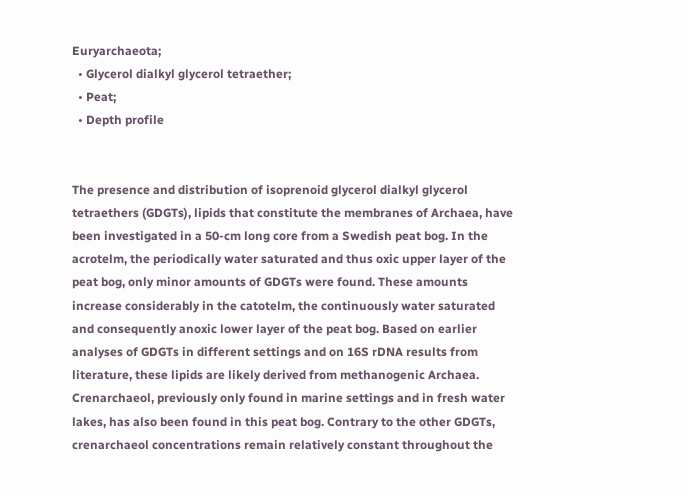Euryarchaeota;
  • Glycerol dialkyl glycerol tetraether;
  • Peat;
  • Depth profile


The presence and distribution of isoprenoid glycerol dialkyl glycerol tetraethers (GDGTs), lipids that constitute the membranes of Archaea, have been investigated in a 50-cm long core from a Swedish peat bog. In the acrotelm, the periodically water saturated and thus oxic upper layer of the peat bog, only minor amounts of GDGTs were found. These amounts increase considerably in the catotelm, the continuously water saturated and consequently anoxic lower layer of the peat bog. Based on earlier analyses of GDGTs in different settings and on 16S rDNA results from literature, these lipids are likely derived from methanogenic Archaea. Crenarchaeol, previously only found in marine settings and in fresh water lakes, has also been found in this peat bog. Contrary to the other GDGTs, crenarchaeol concentrations remain relatively constant throughout the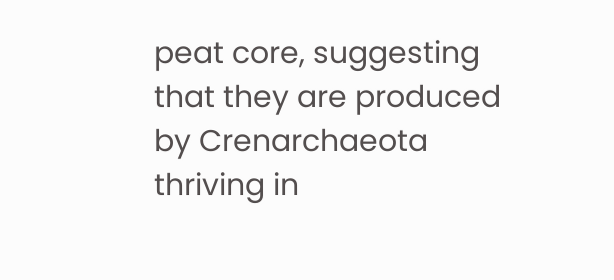peat core, suggesting that they are produced by Crenarchaeota thriving in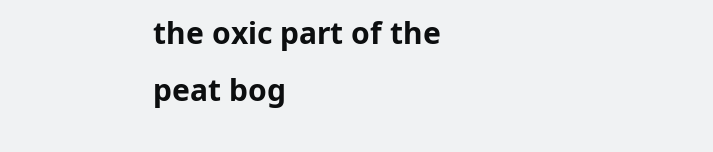the oxic part of the peat bog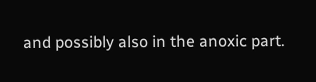and possibly also in the anoxic part.